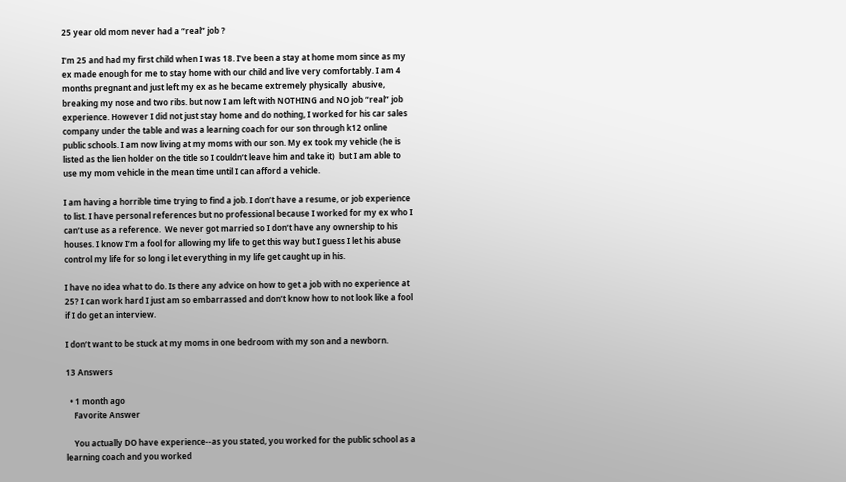25 year old mom never had a “real” job ?

I’m 25 and had my first child when I was 18. I’ve been a stay at home mom since as my ex made enough for me to stay home with our child and live very comfortably. I am 4 months pregnant and just left my ex as he became extremely physically  abusive, breaking my nose and two ribs. but now I am left with NOTHING and NO job “real” job experience. However I did not just stay home and do nothing, I worked for his car sales company under the table and was a learning coach for our son through k12 online public schools. I am now living at my moms with our son. My ex took my vehicle (he is listed as the lien holder on the title so I couldn’t leave him and take it)  but I am able to use my mom vehicle in the mean time until I can afford a vehicle.

I am having a horrible time trying to find a job. I don’t have a resume, or job experience to list. I have personal references but no professional because I worked for my ex who I can’t use as a reference.  We never got married so I don’t have any ownership to his houses. I know I’m a fool for allowing my life to get this way but I guess I let his abuse control my life for so long i let everything in my life get caught up in his.

I have no idea what to do. Is there any advice on how to get a job with no experience at 25? I can work hard I just am so embarrassed and don’t know how to not look like a fool if I do get an interview.

I don’t want to be stuck at my moms in one bedroom with my son and a newborn.

13 Answers

  • 1 month ago
    Favorite Answer

    You actually DO have experience--as you stated, you worked for the public school as a learning coach and you worked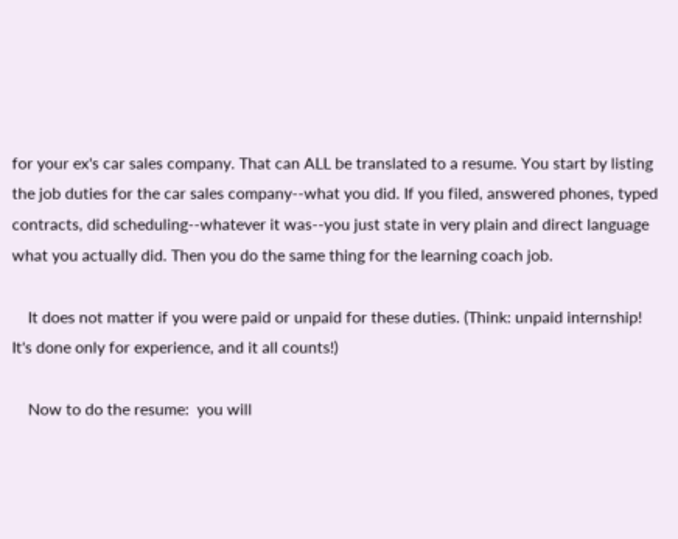for your ex's car sales company. That can ALL be translated to a resume. You start by listing the job duties for the car sales company--what you did. If you filed, answered phones, typed contracts, did scheduling--whatever it was--you just state in very plain and direct language what you actually did. Then you do the same thing for the learning coach job.

    It does not matter if you were paid or unpaid for these duties. (Think: unpaid internship! It's done only for experience, and it all counts!)

    Now to do the resume:  you will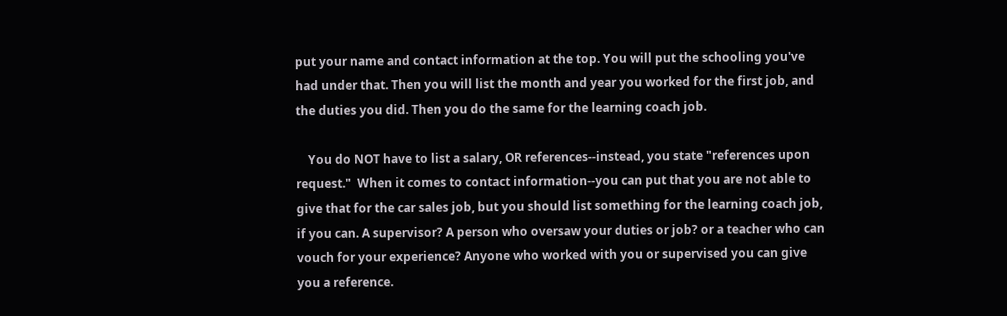put your name and contact information at the top. You will put the schooling you've had under that. Then you will list the month and year you worked for the first job, and the duties you did. Then you do the same for the learning coach job.

    You do NOT have to list a salary, OR references--instead, you state "references upon request."  When it comes to contact information--you can put that you are not able to give that for the car sales job, but you should list something for the learning coach job, if you can. A supervisor? A person who oversaw your duties or job? or a teacher who can vouch for your experience? Anyone who worked with you or supervised you can give you a reference.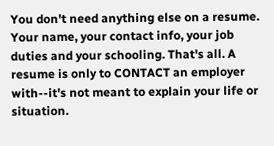You don't need anything else on a resume. Your name, your contact info, your job duties and your schooling. That's all. A resume is only to CONTACT an employer with--it's not meant to explain your life or situation.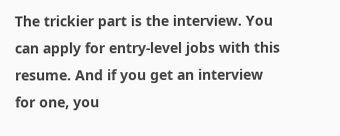The trickier part is the interview. You can apply for entry-level jobs with this resume. And if you get an interview for one, you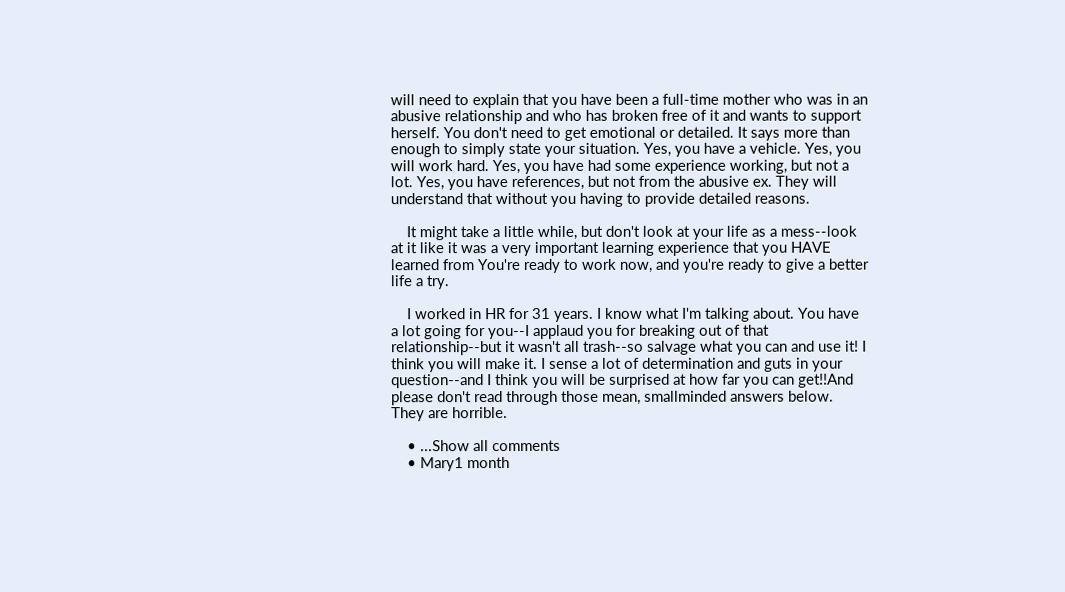will need to explain that you have been a full-time mother who was in an abusive relationship and who has broken free of it and wants to support herself. You don't need to get emotional or detailed. It says more than enough to simply state your situation. Yes, you have a vehicle. Yes, you will work hard. Yes, you have had some experience working, but not a lot. Yes, you have references, but not from the abusive ex. They will understand that without you having to provide detailed reasons.

    It might take a little while, but don't look at your life as a mess--look at it like it was a very important learning experience that you HAVE learned from You're ready to work now, and you're ready to give a better life a try.

    I worked in HR for 31 years. I know what I'm talking about. You have a lot going for you--I applaud you for breaking out of that relationship--but it wasn't all trash--so salvage what you can and use it! I think you will make it. I sense a lot of determination and guts in your question--and I think you will be surprised at how far you can get!!And please don't read through those mean, smallminded answers below. They are horrible.

    • ...Show all comments
    • Mary1 month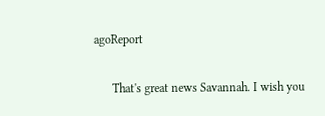agoReport

      That's great news Savannah. I wish you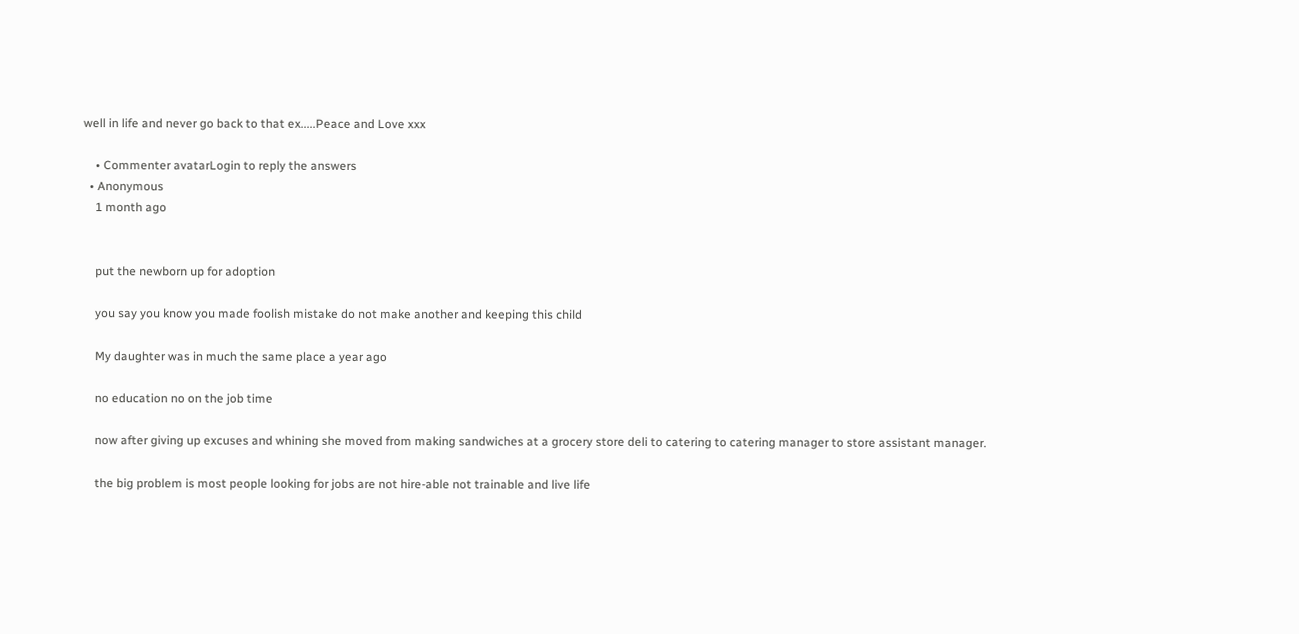well in life and never go back to that ex.....Peace and Love xxx

    • Commenter avatarLogin to reply the answers
  • Anonymous
    1 month ago


    put the newborn up for adoption

    you say you know you made foolish mistake do not make another and keeping this child

    My daughter was in much the same place a year ago

    no education no on the job time

    now after giving up excuses and whining she moved from making sandwiches at a grocery store deli to catering to catering manager to store assistant manager.

    the big problem is most people looking for jobs are not hire-able not trainable and live life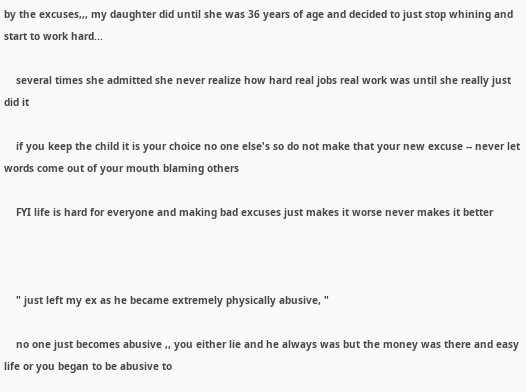by the excuses,,, my daughter did until she was 36 years of age and decided to just stop whining and start to work hard...

    several times she admitted she never realize how hard real jobs real work was until she really just did it

    if you keep the child it is your choice no one else's so do not make that your new excuse -- never let words come out of your mouth blaming others

    FYI life is hard for everyone and making bad excuses just makes it worse never makes it better



    " just left my ex as he became extremely physically abusive, "

    no one just becomes abusive ,, you either lie and he always was but the money was there and easy life or you began to be abusive to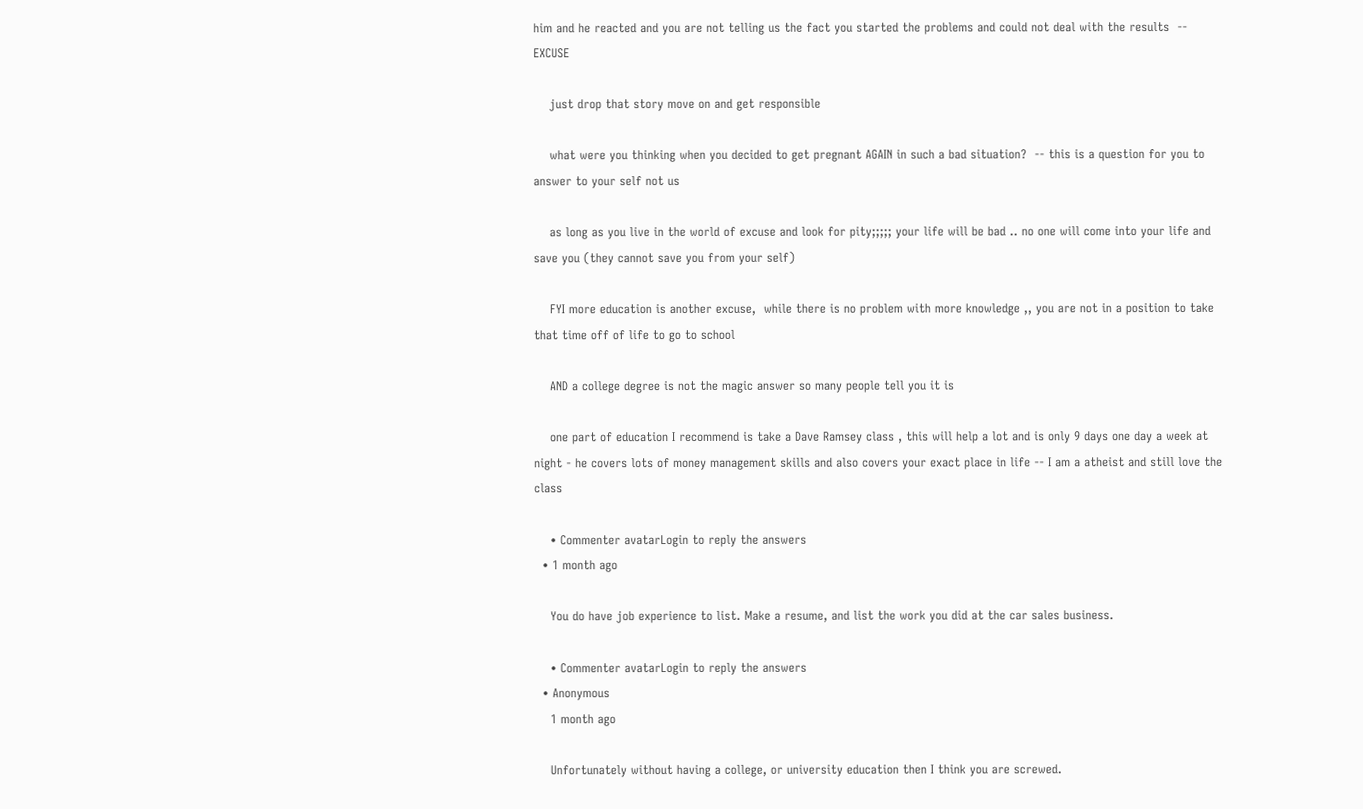him and he reacted and you are not telling us the fact you started the problems and could not deal with the results  -- EXCUSE

    just drop that story move on and get responsible

    what were you thinking when you decided to get pregnant AGAIN in such a bad situation?  -- this is a question for you to answer to your self not us

    as long as you live in the world of excuse and look for pity;;;;; your life will be bad .. no one will come into your life and save you (they cannot save you from your self)

    FYI more education is another excuse,  while there is no problem with more knowledge ,, you are not in a position to take that time off of life to go to school

    AND a college degree is not the magic answer so many people tell you it is

    one part of education I recommend is take a Dave Ramsey class , this will help a lot and is only 9 days one day a week at night - he covers lots of money management skills and also covers your exact place in life -- I am a atheist and still love the class

    • Commenter avatarLogin to reply the answers
  • 1 month ago

    You do have job experience to list. Make a resume, and list the work you did at the car sales business.

    • Commenter avatarLogin to reply the answers
  • Anonymous
    1 month ago

    Unfortunately without having a college, or university education then I think you are screwed.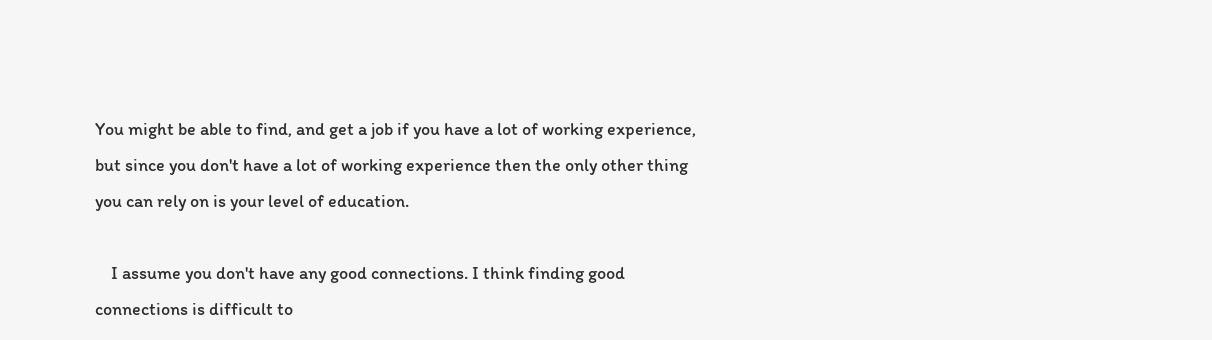You might be able to find, and get a job if you have a lot of working experience, but since you don't have a lot of working experience then the only other thing you can rely on is your level of education.

    I assume you don't have any good connections. I think finding good connections is difficult to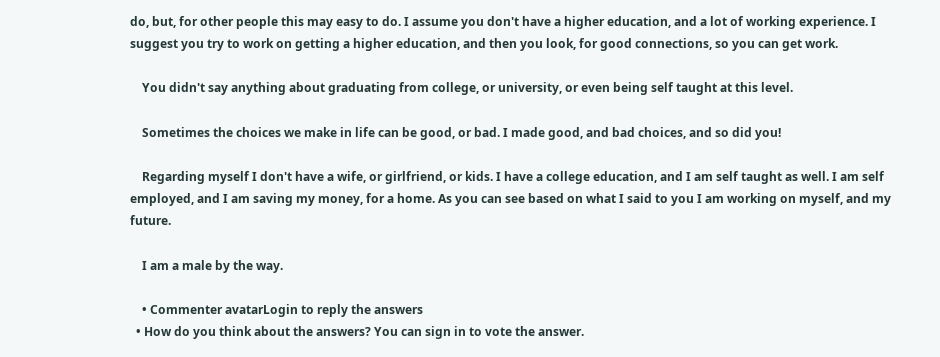do, but, for other people this may easy to do. I assume you don't have a higher education, and a lot of working experience. I suggest you try to work on getting a higher education, and then you look, for good connections, so you can get work.

    You didn't say anything about graduating from college, or university, or even being self taught at this level.

    Sometimes the choices we make in life can be good, or bad. I made good, and bad choices, and so did you!

    Regarding myself I don't have a wife, or girlfriend, or kids. I have a college education, and I am self taught as well. I am self employed, and I am saving my money, for a home. As you can see based on what I said to you I am working on myself, and my future.

    I am a male by the way.

    • Commenter avatarLogin to reply the answers
  • How do you think about the answers? You can sign in to vote the answer.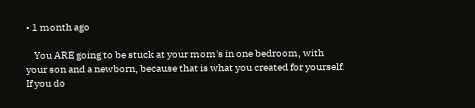• 1 month ago

    You ARE going to be stuck at your mom's in one bedroom, with your son and a newborn, because that is what you created for yourself.  If you do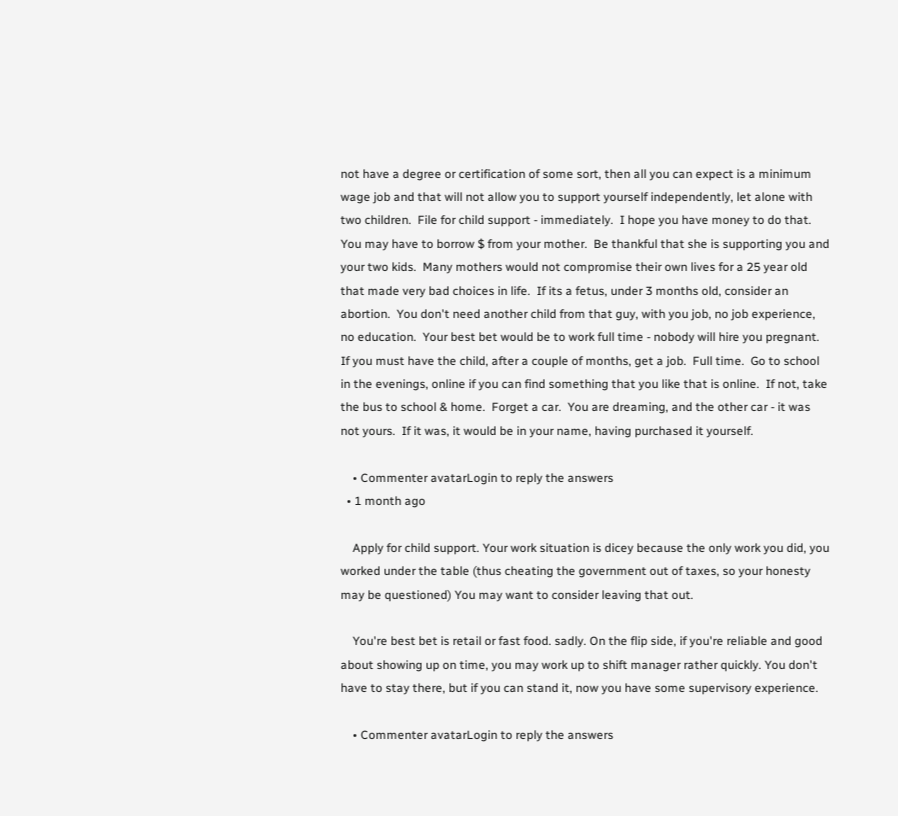not have a degree or certification of some sort, then all you can expect is a minimum wage job and that will not allow you to support yourself independently, let alone with two children.  File for child support - immediately.  I hope you have money to do that.  You may have to borrow $ from your mother.  Be thankful that she is supporting you and your two kids.  Many mothers would not compromise their own lives for a 25 year old that made very bad choices in life.  If its a fetus, under 3 months old, consider an abortion.  You don't need another child from that guy, with you job, no job experience, no education.  Your best bet would be to work full time - nobody will hire you pregnant.  If you must have the child, after a couple of months, get a job.  Full time.  Go to school in the evenings, online if you can find something that you like that is online.  If not, take the bus to school & home.  Forget a car.  You are dreaming, and the other car - it was not yours.  If it was, it would be in your name, having purchased it yourself.

    • Commenter avatarLogin to reply the answers
  • 1 month ago

    Apply for child support. Your work situation is dicey because the only work you did, you worked under the table (thus cheating the government out of taxes, so your honesty may be questioned) You may want to consider leaving that out.

    You're best bet is retail or fast food. sadly. On the flip side, if you're reliable and good about showing up on time, you may work up to shift manager rather quickly. You don't have to stay there, but if you can stand it, now you have some supervisory experience.

    • Commenter avatarLogin to reply the answers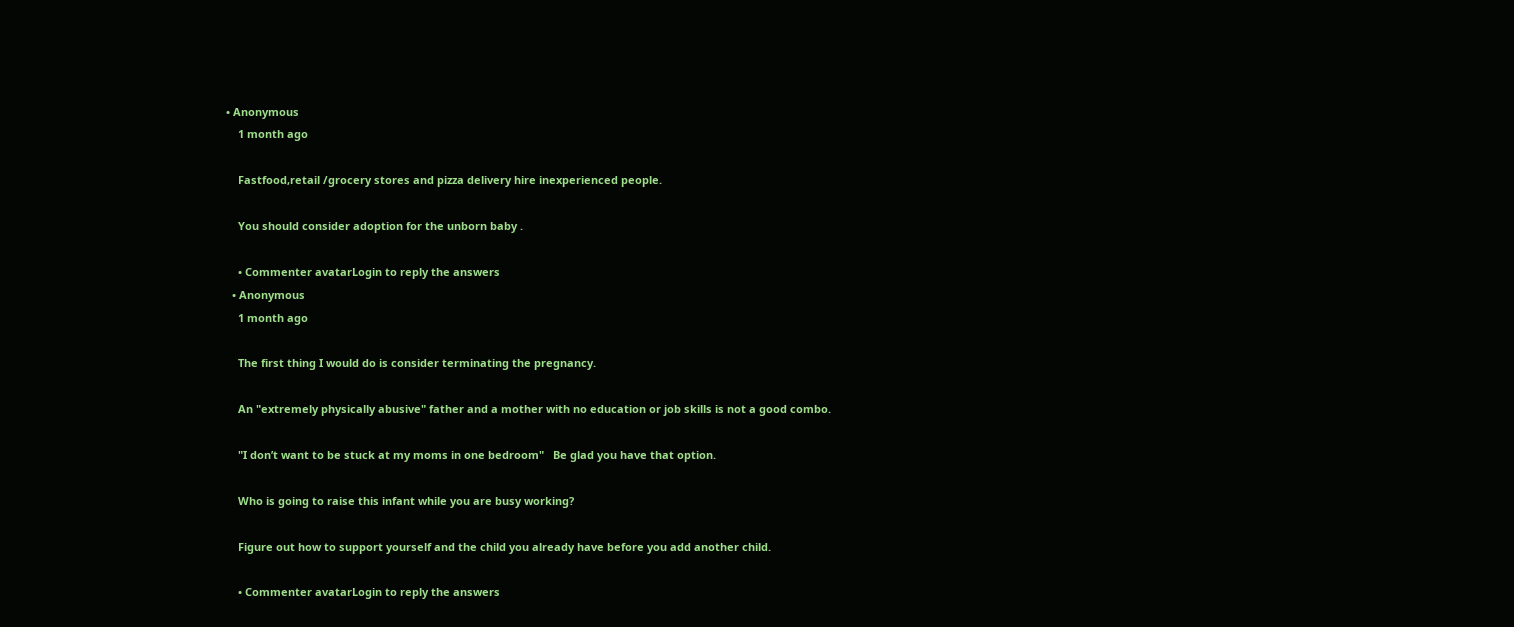• Anonymous
    1 month ago

    Fastfood,retail /grocery stores and pizza delivery hire inexperienced people.

    You should consider adoption for the unborn baby .

    • Commenter avatarLogin to reply the answers
  • Anonymous
    1 month ago

    The first thing I would do is consider terminating the pregnancy.

    An "extremely physically abusive" father and a mother with no education or job skills is not a good combo.

    "I don’t want to be stuck at my moms in one bedroom"   Be glad you have that option.

    Who is going to raise this infant while you are busy working?

    Figure out how to support yourself and the child you already have before you add another child.

    • Commenter avatarLogin to reply the answers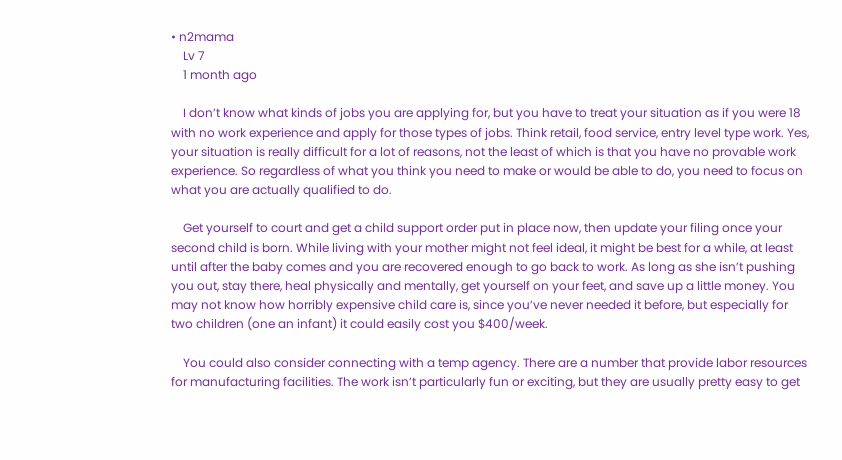• n2mama
    Lv 7
    1 month ago

    I don’t know what kinds of jobs you are applying for, but you have to treat your situation as if you were 18 with no work experience and apply for those types of jobs. Think retail, food service, entry level type work. Yes, your situation is really difficult for a lot of reasons, not the least of which is that you have no provable work experience. So regardless of what you think you need to make or would be able to do, you need to focus on what you are actually qualified to do.

    Get yourself to court and get a child support order put in place now, then update your filing once your second child is born. While living with your mother might not feel ideal, it might be best for a while, at least until after the baby comes and you are recovered enough to go back to work. As long as she isn’t pushing you out, stay there, heal physically and mentally, get yourself on your feet, and save up a little money. You may not know how horribly expensive child care is, since you’ve never needed it before, but especially for two children (one an infant) it could easily cost you $400/week.

    You could also consider connecting with a temp agency. There are a number that provide labor resources for manufacturing facilities. The work isn’t particularly fun or exciting, but they are usually pretty easy to get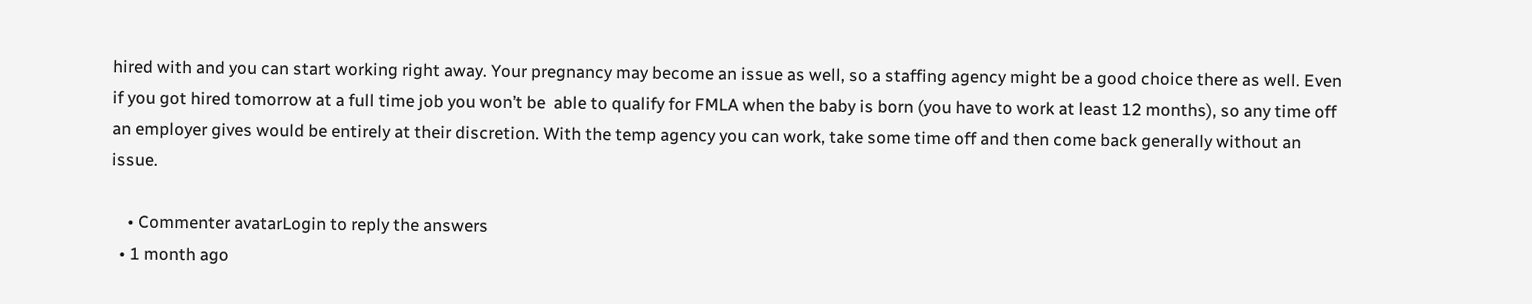hired with and you can start working right away. Your pregnancy may become an issue as well, so a staffing agency might be a good choice there as well. Even if you got hired tomorrow at a full time job you won’t be  able to qualify for FMLA when the baby is born (you have to work at least 12 months), so any time off an employer gives would be entirely at their discretion. With the temp agency you can work, take some time off and then come back generally without an issue.

    • Commenter avatarLogin to reply the answers
  • 1 month ago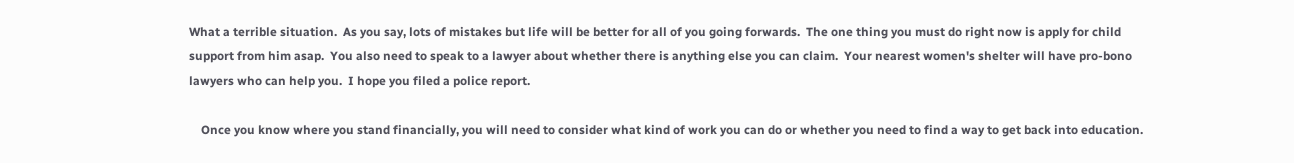What a terrible situation.  As you say, lots of mistakes but life will be better for all of you going forwards.  The one thing you must do right now is apply for child support from him asap.  You also need to speak to a lawyer about whether there is anything else you can claim.  Your nearest women's shelter will have pro-bono lawyers who can help you.  I hope you filed a police report.

    Once you know where you stand financially, you will need to consider what kind of work you can do or whether you need to find a way to get back into education.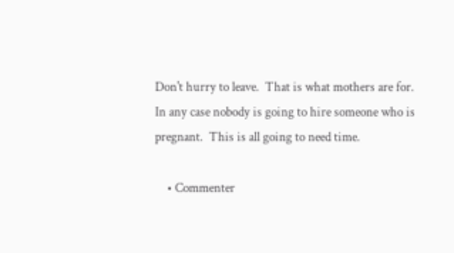Don't hurry to leave.  That is what mothers are for.  In any case nobody is going to hire someone who is pregnant.  This is all going to need time.

    • Commenter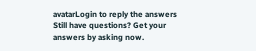avatarLogin to reply the answers
Still have questions? Get your answers by asking now.